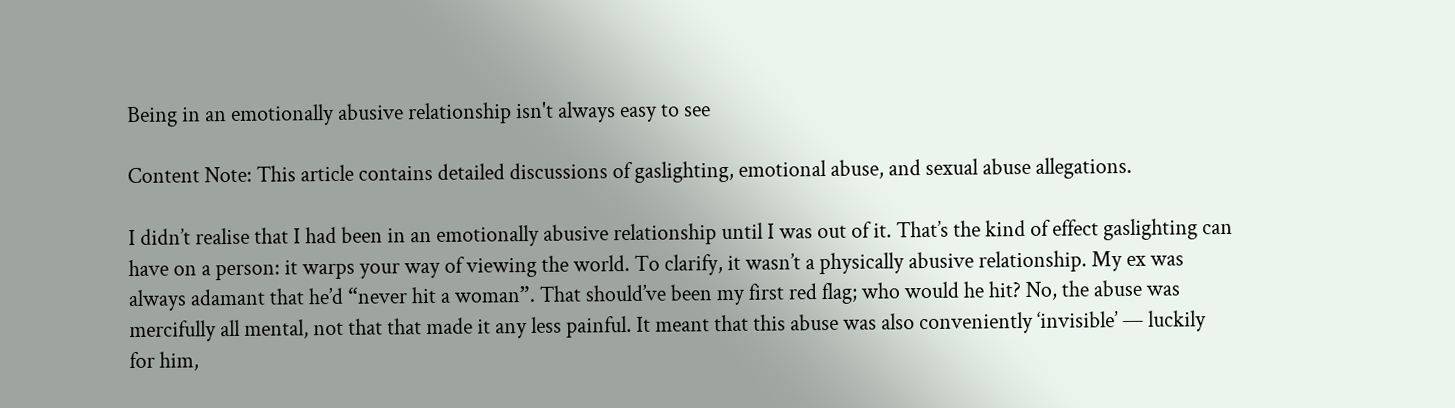Being in an emotionally abusive relationship isn't always easy to see

Content Note: This article contains detailed discussions of gaslighting, emotional abuse, and sexual abuse allegations.

I didn’t realise that I had been in an emotionally abusive relationship until I was out of it. That’s the kind of effect gaslighting can have on a person: it warps your way of viewing the world. To clarify, it wasn’t a physically abusive relationship. My ex was always adamant that he’d “never hit a woman”. That should’ve been my first red flag; who would he hit? No, the abuse was mercifully all mental, not that that made it any less painful. It meant that this abuse was also conveniently ‘invisible’ — luckily for him,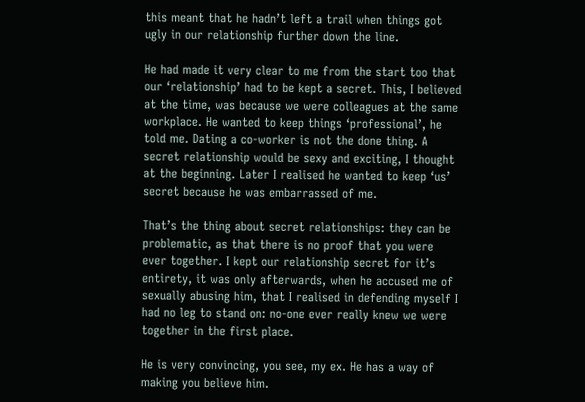this meant that he hadn’t left a trail when things got ugly in our relationship further down the line.

He had made it very clear to me from the start too that our ‘relationship’ had to be kept a secret. This, I believed at the time, was because we were colleagues at the same workplace. He wanted to keep things ‘professional’, he told me. Dating a co-worker is not the done thing. A secret relationship would be sexy and exciting, I thought at the beginning. Later I realised he wanted to keep ‘us’ secret because he was embarrassed of me.

That’s the thing about secret relationships: they can be problematic, as that there is no proof that you were ever together. I kept our relationship secret for it’s entirety, it was only afterwards, when he accused me of sexually abusing him, that I realised in defending myself I had no leg to stand on: no-one ever really knew we were together in the first place.

He is very convincing, you see, my ex. He has a way of making you believe him.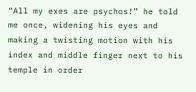“All my exes are psychos!” he told me once, widening his eyes and making a twisting motion with his index and middle finger next to his temple in order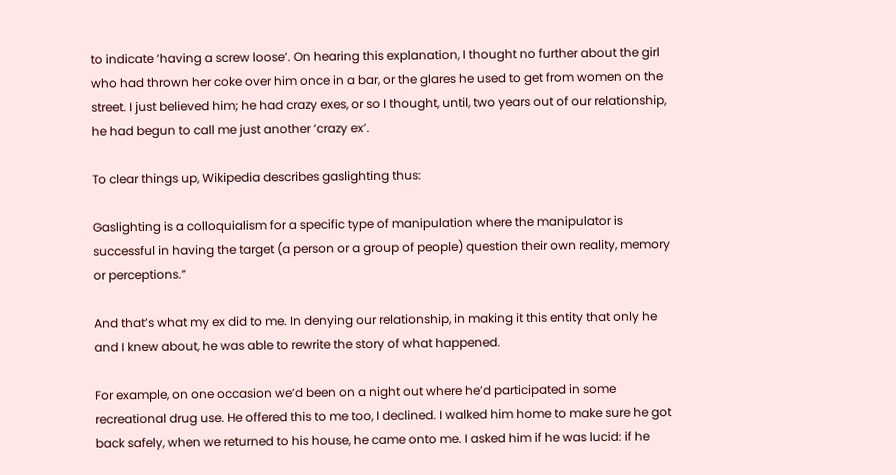to indicate ‘having a screw loose’. On hearing this explanation, I thought no further about the girl who had thrown her coke over him once in a bar, or the glares he used to get from women on the street. I just believed him; he had crazy exes, or so I thought, until, two years out of our relationship, he had begun to call me just another ‘crazy ex’.

To clear things up, Wikipedia describes gaslighting thus:

Gaslighting is a colloquialism for a specific type of manipulation where the manipulator is successful in having the target (a person or a group of people) question their own reality, memory or perceptions.”

And that’s what my ex did to me. In denying our relationship, in making it this entity that only he and I knew about, he was able to rewrite the story of what happened.

For example, on one occasion we’d been on a night out where he’d participated in some recreational drug use. He offered this to me too, I declined. I walked him home to make sure he got back safely, when we returned to his house, he came onto me. I asked him if he was lucid: if he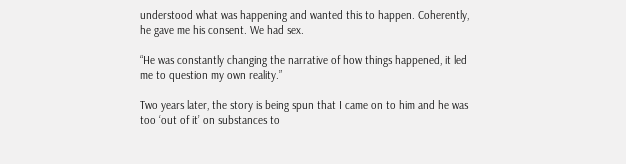understood what was happening and wanted this to happen. Coherently, he gave me his consent. We had sex.

“He was constantly changing the narrative of how things happened, it led me to question my own reality.”

Two years later, the story is being spun that I came on to him and he was too ‘out of it’ on substances to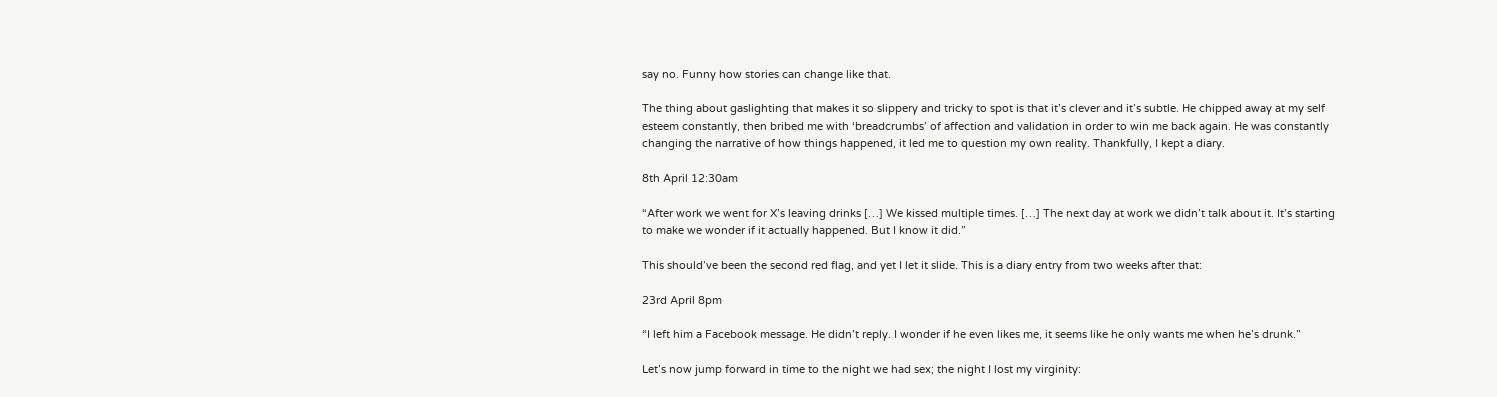say no. Funny how stories can change like that.

The thing about gaslighting that makes it so slippery and tricky to spot is that it’s clever and it’s subtle. He chipped away at my self esteem constantly, then bribed me with ‘breadcrumbs’ of affection and validation in order to win me back again. He was constantly changing the narrative of how things happened, it led me to question my own reality. Thankfully, I kept a diary.

8th April 12:30am

“After work we went for X’s leaving drinks […] We kissed multiple times. […] The next day at work we didn’t talk about it. It’s starting to make we wonder if it actually happened. But I know it did.”

This should’ve been the second red flag, and yet I let it slide. This is a diary entry from two weeks after that:

23rd April 8pm

“I left him a Facebook message. He didn’t reply. I wonder if he even likes me, it seems like he only wants me when he’s drunk.”

Let’s now jump forward in time to the night we had sex; the night I lost my virginity: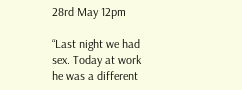28rd May 12pm

“Last night we had sex. Today at work he was a different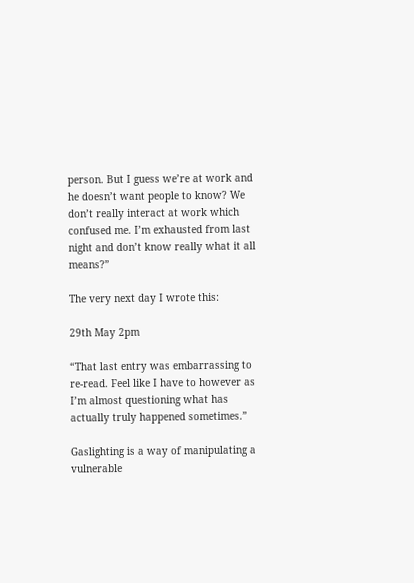person. But I guess we’re at work and he doesn’t want people to know? We don’t really interact at work which confused me. I’m exhausted from last night and don’t know really what it all means?”

The very next day I wrote this:

29th May 2pm

“That last entry was embarrassing to re-read. Feel like I have to however as I’m almost questioning what has actually truly happened sometimes.”

Gaslighting is a way of manipulating a vulnerable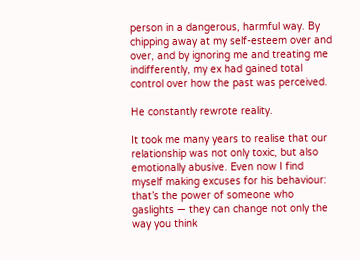person in a dangerous, harmful way. By chipping away at my self-esteem over and over, and by ignoring me and treating me indifferently, my ex had gained total control over how the past was perceived.

He constantly rewrote reality.

It took me many years to realise that our relationship was not only toxic, but also emotionally abusive. Even now I find myself making excuses for his behaviour: that’s the power of someone who gaslights — they can change not only the way you think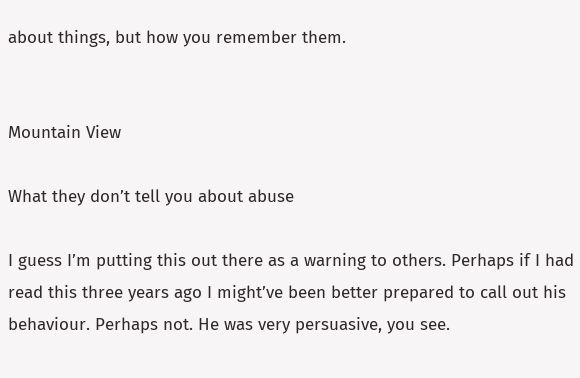about things, but how you remember them.


Mountain View

What they don’t tell you about abuse

I guess I’m putting this out there as a warning to others. Perhaps if I had read this three years ago I might’ve been better prepared to call out his behaviour. Perhaps not. He was very persuasive, you see.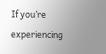If you’re experiencing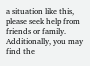a situation like this, please seek help from friends or family. Additionally, you may find the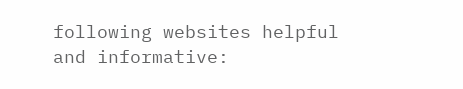following websites helpful and informative: